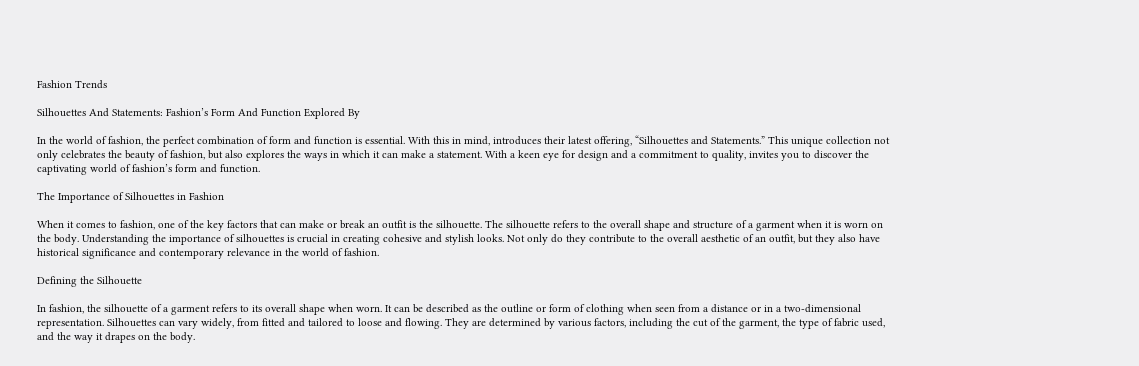Fashion Trends

Silhouettes And Statements: Fashion’s Form And Function Explored By

In the world of fashion, the perfect combination of form and function is essential. With this in mind, introduces their latest offering, “Silhouettes and Statements.” This unique collection not only celebrates the beauty of fashion, but also explores the ways in which it can make a statement. With a keen eye for design and a commitment to quality, invites you to discover the captivating world of fashion’s form and function.

The Importance of Silhouettes in Fashion

When it comes to fashion, one of the key factors that can make or break an outfit is the silhouette. The silhouette refers to the overall shape and structure of a garment when it is worn on the body. Understanding the importance of silhouettes is crucial in creating cohesive and stylish looks. Not only do they contribute to the overall aesthetic of an outfit, but they also have historical significance and contemporary relevance in the world of fashion.

Defining the Silhouette

In fashion, the silhouette of a garment refers to its overall shape when worn. It can be described as the outline or form of clothing when seen from a distance or in a two-dimensional representation. Silhouettes can vary widely, from fitted and tailored to loose and flowing. They are determined by various factors, including the cut of the garment, the type of fabric used, and the way it drapes on the body.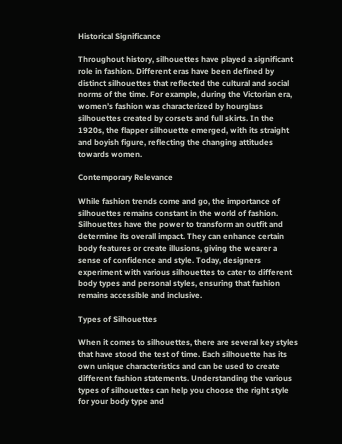Historical Significance

Throughout history, silhouettes have played a significant role in fashion. Different eras have been defined by distinct silhouettes that reflected the cultural and social norms of the time. For example, during the Victorian era, women’s fashion was characterized by hourglass silhouettes created by corsets and full skirts. In the 1920s, the flapper silhouette emerged, with its straight and boyish figure, reflecting the changing attitudes towards women.

Contemporary Relevance

While fashion trends come and go, the importance of silhouettes remains constant in the world of fashion. Silhouettes have the power to transform an outfit and determine its overall impact. They can enhance certain body features or create illusions, giving the wearer a sense of confidence and style. Today, designers experiment with various silhouettes to cater to different body types and personal styles, ensuring that fashion remains accessible and inclusive.

Types of Silhouettes

When it comes to silhouettes, there are several key styles that have stood the test of time. Each silhouette has its own unique characteristics and can be used to create different fashion statements. Understanding the various types of silhouettes can help you choose the right style for your body type and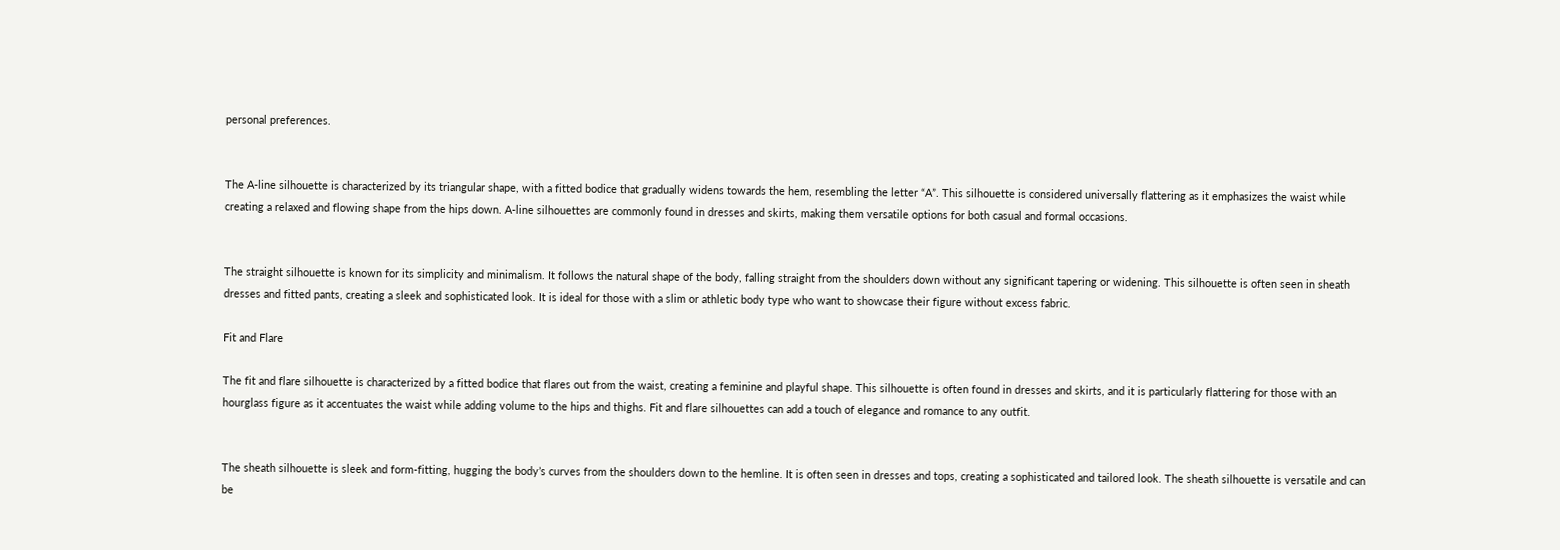personal preferences.


The A-line silhouette is characterized by its triangular shape, with a fitted bodice that gradually widens towards the hem, resembling the letter “A”. This silhouette is considered universally flattering as it emphasizes the waist while creating a relaxed and flowing shape from the hips down. A-line silhouettes are commonly found in dresses and skirts, making them versatile options for both casual and formal occasions.


The straight silhouette is known for its simplicity and minimalism. It follows the natural shape of the body, falling straight from the shoulders down without any significant tapering or widening. This silhouette is often seen in sheath dresses and fitted pants, creating a sleek and sophisticated look. It is ideal for those with a slim or athletic body type who want to showcase their figure without excess fabric.

Fit and Flare

The fit and flare silhouette is characterized by a fitted bodice that flares out from the waist, creating a feminine and playful shape. This silhouette is often found in dresses and skirts, and it is particularly flattering for those with an hourglass figure as it accentuates the waist while adding volume to the hips and thighs. Fit and flare silhouettes can add a touch of elegance and romance to any outfit.


The sheath silhouette is sleek and form-fitting, hugging the body’s curves from the shoulders down to the hemline. It is often seen in dresses and tops, creating a sophisticated and tailored look. The sheath silhouette is versatile and can be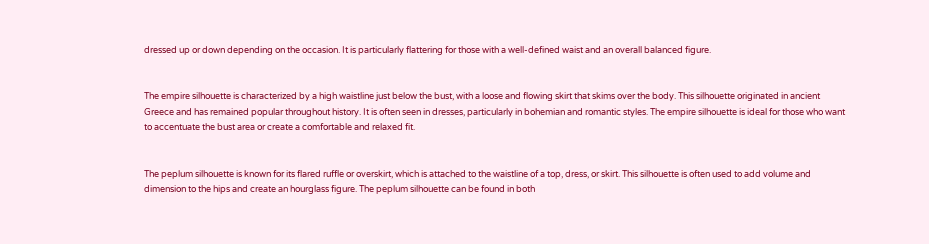dressed up or down depending on the occasion. It is particularly flattering for those with a well-defined waist and an overall balanced figure.


The empire silhouette is characterized by a high waistline just below the bust, with a loose and flowing skirt that skims over the body. This silhouette originated in ancient Greece and has remained popular throughout history. It is often seen in dresses, particularly in bohemian and romantic styles. The empire silhouette is ideal for those who want to accentuate the bust area or create a comfortable and relaxed fit.


The peplum silhouette is known for its flared ruffle or overskirt, which is attached to the waistline of a top, dress, or skirt. This silhouette is often used to add volume and dimension to the hips and create an hourglass figure. The peplum silhouette can be found in both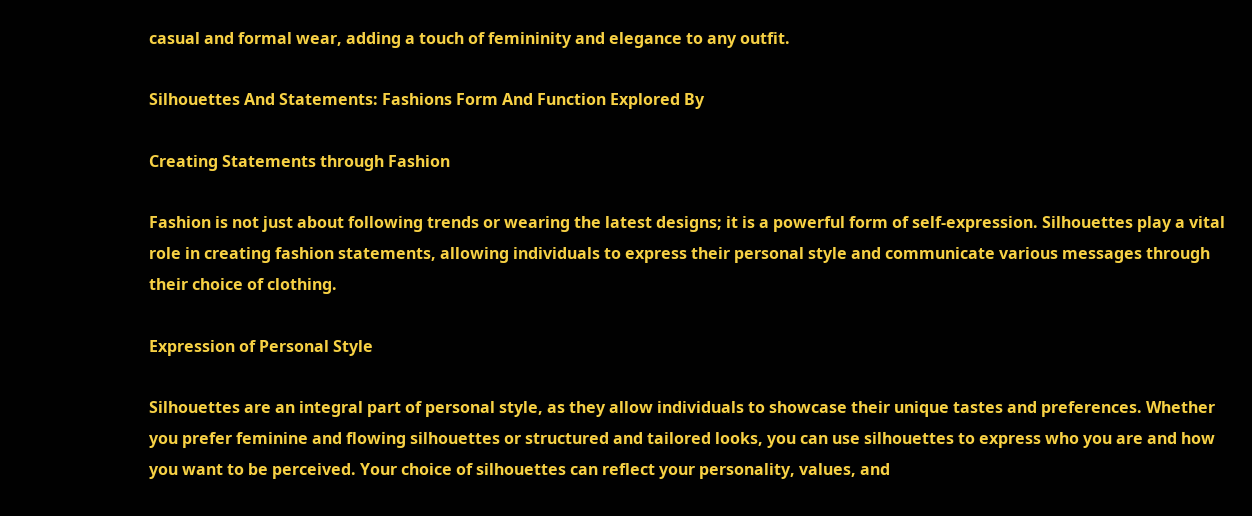casual and formal wear, adding a touch of femininity and elegance to any outfit.

Silhouettes And Statements: Fashions Form And Function Explored By

Creating Statements through Fashion

Fashion is not just about following trends or wearing the latest designs; it is a powerful form of self-expression. Silhouettes play a vital role in creating fashion statements, allowing individuals to express their personal style and communicate various messages through their choice of clothing.

Expression of Personal Style

Silhouettes are an integral part of personal style, as they allow individuals to showcase their unique tastes and preferences. Whether you prefer feminine and flowing silhouettes or structured and tailored looks, you can use silhouettes to express who you are and how you want to be perceived. Your choice of silhouettes can reflect your personality, values, and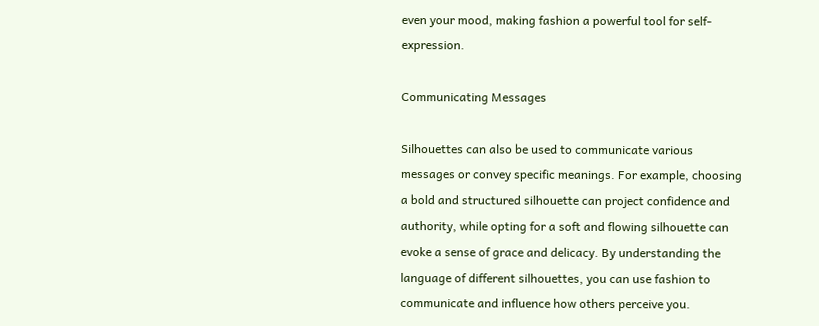even your mood, making fashion a powerful tool for self-expression.

Communicating Messages

Silhouettes can also be used to communicate various messages or convey specific meanings. For example, choosing a bold and structured silhouette can project confidence and authority, while opting for a soft and flowing silhouette can evoke a sense of grace and delicacy. By understanding the language of different silhouettes, you can use fashion to communicate and influence how others perceive you.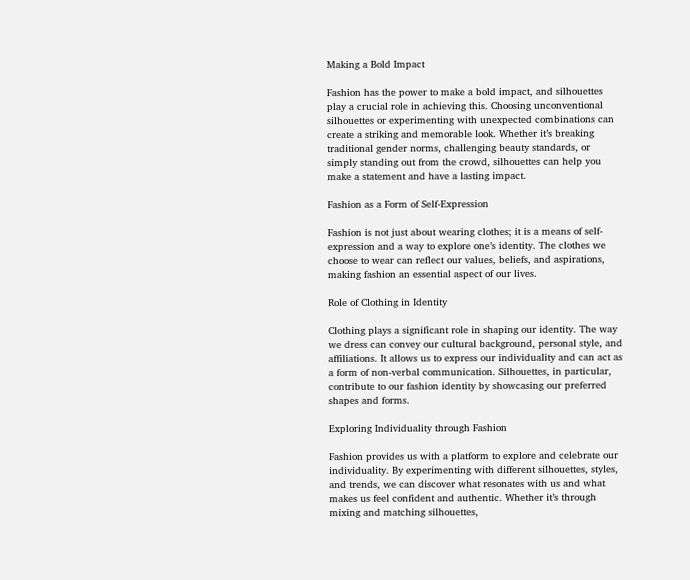Making a Bold Impact

Fashion has the power to make a bold impact, and silhouettes play a crucial role in achieving this. Choosing unconventional silhouettes or experimenting with unexpected combinations can create a striking and memorable look. Whether it’s breaking traditional gender norms, challenging beauty standards, or simply standing out from the crowd, silhouettes can help you make a statement and have a lasting impact.

Fashion as a Form of Self-Expression

Fashion is not just about wearing clothes; it is a means of self-expression and a way to explore one’s identity. The clothes we choose to wear can reflect our values, beliefs, and aspirations, making fashion an essential aspect of our lives.

Role of Clothing in Identity

Clothing plays a significant role in shaping our identity. The way we dress can convey our cultural background, personal style, and affiliations. It allows us to express our individuality and can act as a form of non-verbal communication. Silhouettes, in particular, contribute to our fashion identity by showcasing our preferred shapes and forms.

Exploring Individuality through Fashion

Fashion provides us with a platform to explore and celebrate our individuality. By experimenting with different silhouettes, styles, and trends, we can discover what resonates with us and what makes us feel confident and authentic. Whether it’s through mixing and matching silhouettes,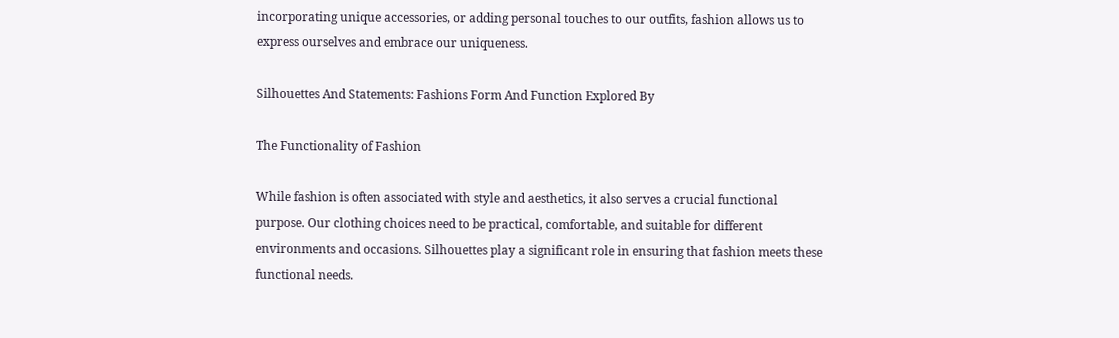incorporating unique accessories, or adding personal touches to our outfits, fashion allows us to express ourselves and embrace our uniqueness.

Silhouettes And Statements: Fashions Form And Function Explored By

The Functionality of Fashion

While fashion is often associated with style and aesthetics, it also serves a crucial functional purpose. Our clothing choices need to be practical, comfortable, and suitable for different environments and occasions. Silhouettes play a significant role in ensuring that fashion meets these functional needs.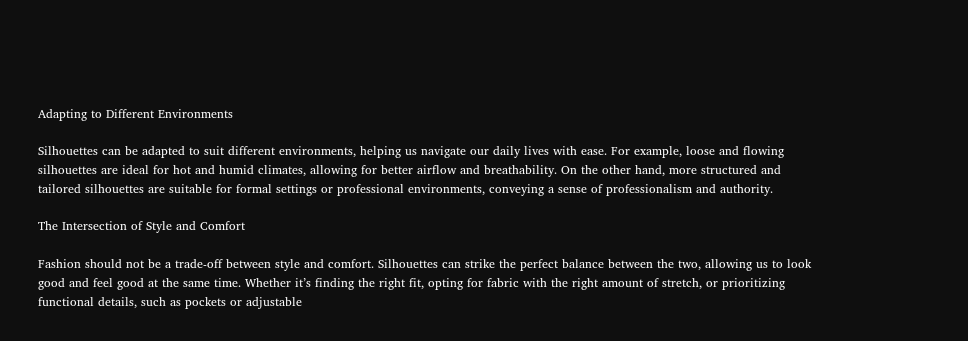Adapting to Different Environments

Silhouettes can be adapted to suit different environments, helping us navigate our daily lives with ease. For example, loose and flowing silhouettes are ideal for hot and humid climates, allowing for better airflow and breathability. On the other hand, more structured and tailored silhouettes are suitable for formal settings or professional environments, conveying a sense of professionalism and authority.

The Intersection of Style and Comfort

Fashion should not be a trade-off between style and comfort. Silhouettes can strike the perfect balance between the two, allowing us to look good and feel good at the same time. Whether it’s finding the right fit, opting for fabric with the right amount of stretch, or prioritizing functional details, such as pockets or adjustable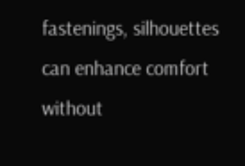fastenings, silhouettes can enhance comfort without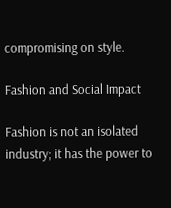compromising on style.

Fashion and Social Impact

Fashion is not an isolated industry; it has the power to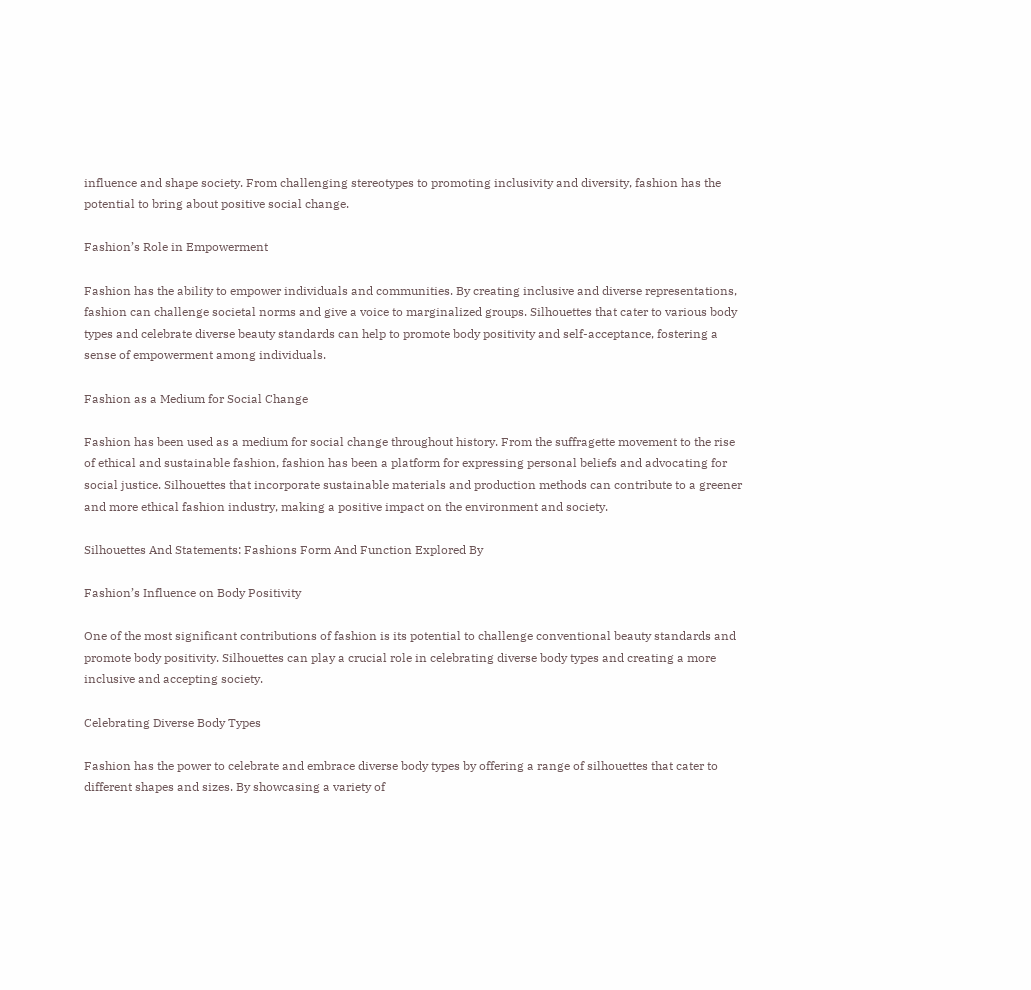influence and shape society. From challenging stereotypes to promoting inclusivity and diversity, fashion has the potential to bring about positive social change.

Fashion’s Role in Empowerment

Fashion has the ability to empower individuals and communities. By creating inclusive and diverse representations, fashion can challenge societal norms and give a voice to marginalized groups. Silhouettes that cater to various body types and celebrate diverse beauty standards can help to promote body positivity and self-acceptance, fostering a sense of empowerment among individuals.

Fashion as a Medium for Social Change

Fashion has been used as a medium for social change throughout history. From the suffragette movement to the rise of ethical and sustainable fashion, fashion has been a platform for expressing personal beliefs and advocating for social justice. Silhouettes that incorporate sustainable materials and production methods can contribute to a greener and more ethical fashion industry, making a positive impact on the environment and society.

Silhouettes And Statements: Fashions Form And Function Explored By

Fashion’s Influence on Body Positivity

One of the most significant contributions of fashion is its potential to challenge conventional beauty standards and promote body positivity. Silhouettes can play a crucial role in celebrating diverse body types and creating a more inclusive and accepting society.

Celebrating Diverse Body Types

Fashion has the power to celebrate and embrace diverse body types by offering a range of silhouettes that cater to different shapes and sizes. By showcasing a variety of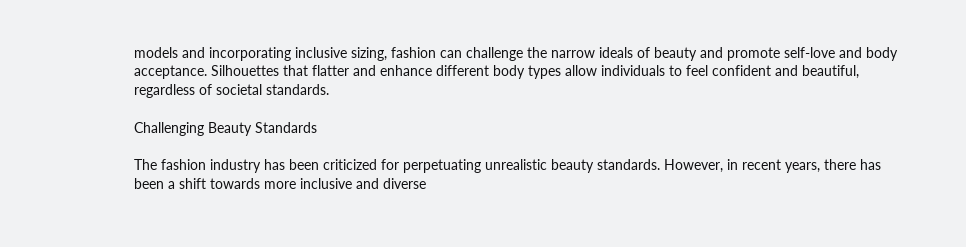models and incorporating inclusive sizing, fashion can challenge the narrow ideals of beauty and promote self-love and body acceptance. Silhouettes that flatter and enhance different body types allow individuals to feel confident and beautiful, regardless of societal standards.

Challenging Beauty Standards

The fashion industry has been criticized for perpetuating unrealistic beauty standards. However, in recent years, there has been a shift towards more inclusive and diverse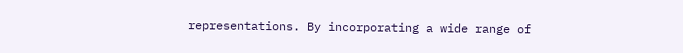representations. By incorporating a wide range of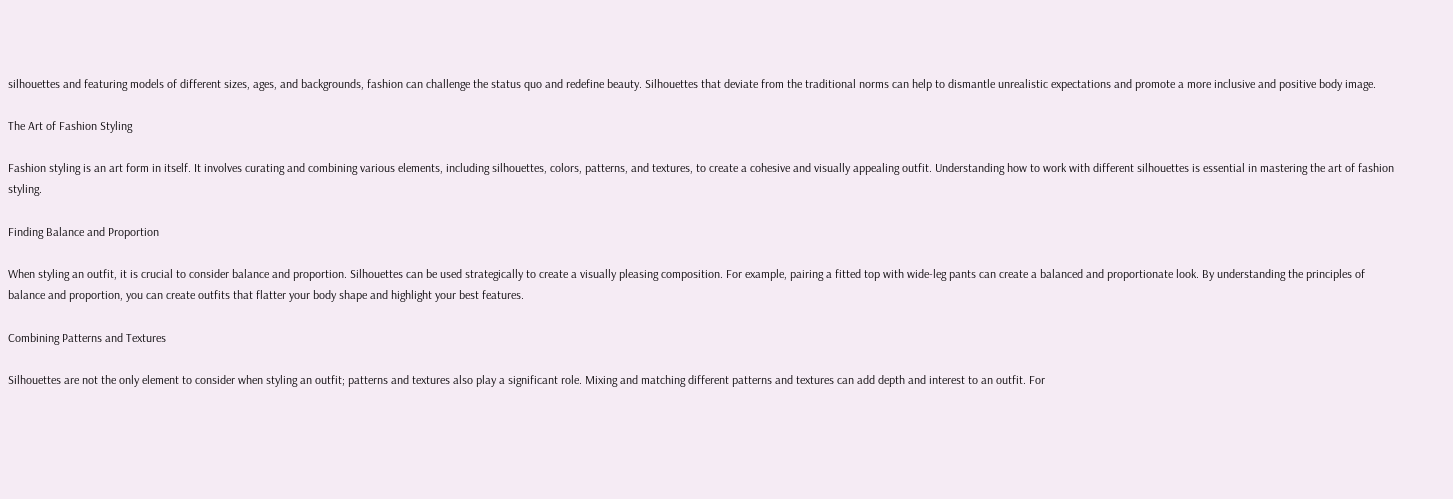silhouettes and featuring models of different sizes, ages, and backgrounds, fashion can challenge the status quo and redefine beauty. Silhouettes that deviate from the traditional norms can help to dismantle unrealistic expectations and promote a more inclusive and positive body image.

The Art of Fashion Styling

Fashion styling is an art form in itself. It involves curating and combining various elements, including silhouettes, colors, patterns, and textures, to create a cohesive and visually appealing outfit. Understanding how to work with different silhouettes is essential in mastering the art of fashion styling.

Finding Balance and Proportion

When styling an outfit, it is crucial to consider balance and proportion. Silhouettes can be used strategically to create a visually pleasing composition. For example, pairing a fitted top with wide-leg pants can create a balanced and proportionate look. By understanding the principles of balance and proportion, you can create outfits that flatter your body shape and highlight your best features.

Combining Patterns and Textures

Silhouettes are not the only element to consider when styling an outfit; patterns and textures also play a significant role. Mixing and matching different patterns and textures can add depth and interest to an outfit. For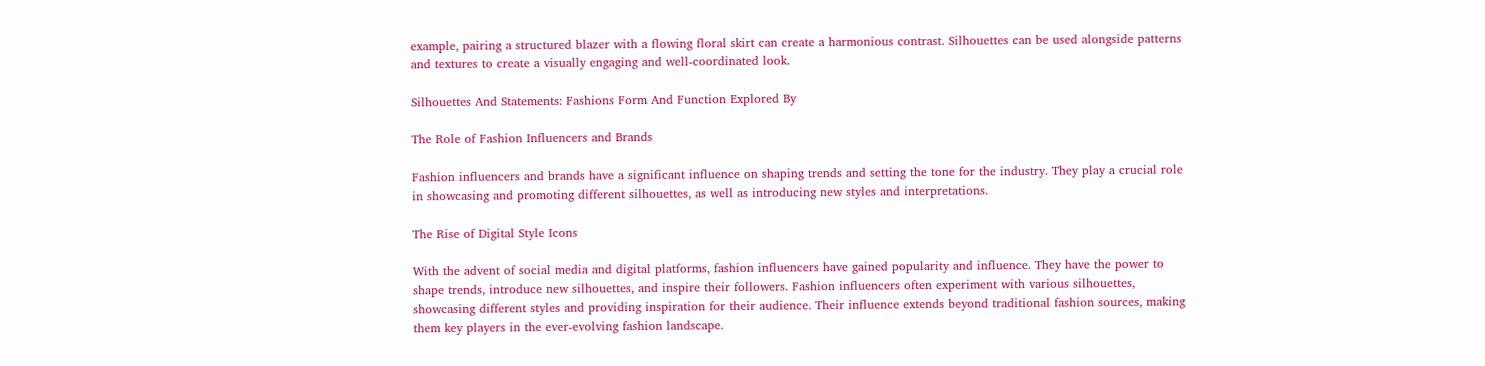example, pairing a structured blazer with a flowing floral skirt can create a harmonious contrast. Silhouettes can be used alongside patterns and textures to create a visually engaging and well-coordinated look.

Silhouettes And Statements: Fashions Form And Function Explored By

The Role of Fashion Influencers and Brands

Fashion influencers and brands have a significant influence on shaping trends and setting the tone for the industry. They play a crucial role in showcasing and promoting different silhouettes, as well as introducing new styles and interpretations.

The Rise of Digital Style Icons

With the advent of social media and digital platforms, fashion influencers have gained popularity and influence. They have the power to shape trends, introduce new silhouettes, and inspire their followers. Fashion influencers often experiment with various silhouettes, showcasing different styles and providing inspiration for their audience. Their influence extends beyond traditional fashion sources, making them key players in the ever-evolving fashion landscape.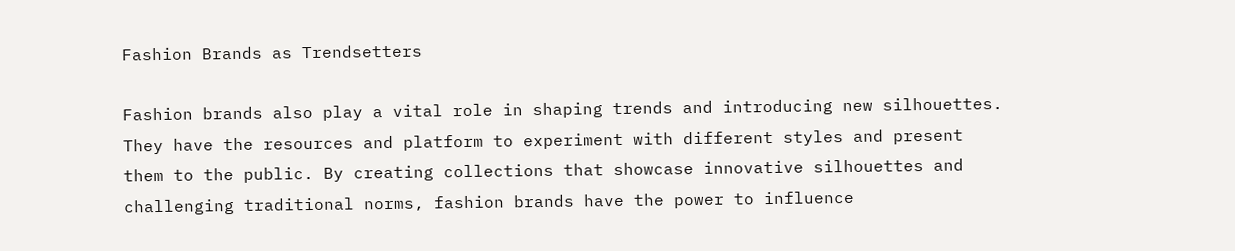Fashion Brands as Trendsetters

Fashion brands also play a vital role in shaping trends and introducing new silhouettes. They have the resources and platform to experiment with different styles and present them to the public. By creating collections that showcase innovative silhouettes and challenging traditional norms, fashion brands have the power to influence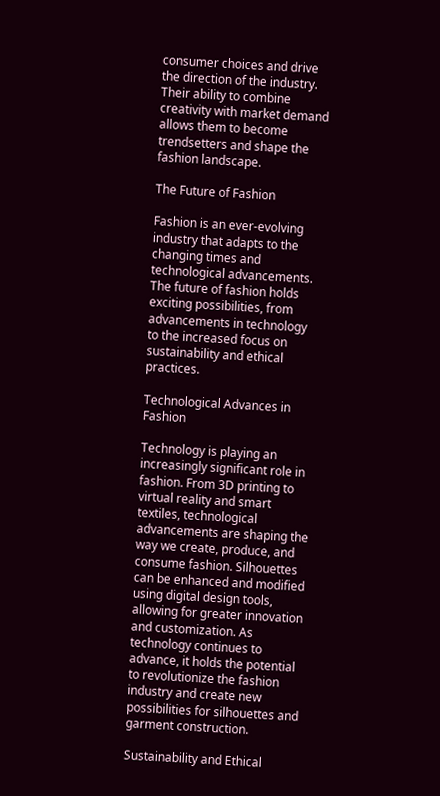consumer choices and drive the direction of the industry. Their ability to combine creativity with market demand allows them to become trendsetters and shape the fashion landscape.

The Future of Fashion

Fashion is an ever-evolving industry that adapts to the changing times and technological advancements. The future of fashion holds exciting possibilities, from advancements in technology to the increased focus on sustainability and ethical practices.

Technological Advances in Fashion

Technology is playing an increasingly significant role in fashion. From 3D printing to virtual reality and smart textiles, technological advancements are shaping the way we create, produce, and consume fashion. Silhouettes can be enhanced and modified using digital design tools, allowing for greater innovation and customization. As technology continues to advance, it holds the potential to revolutionize the fashion industry and create new possibilities for silhouettes and garment construction.

Sustainability and Ethical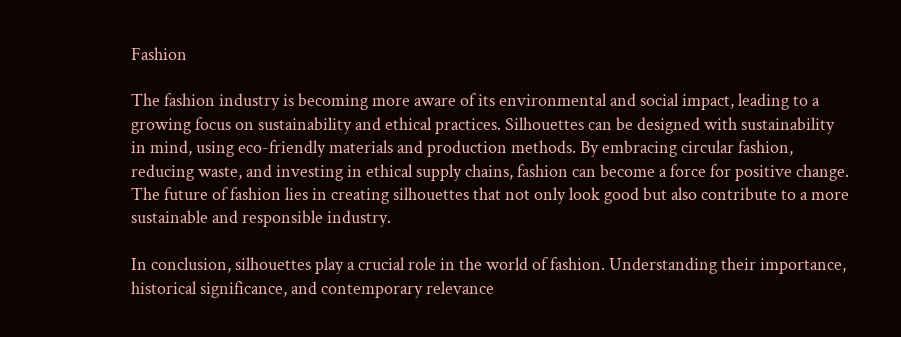Fashion

The fashion industry is becoming more aware of its environmental and social impact, leading to a growing focus on sustainability and ethical practices. Silhouettes can be designed with sustainability in mind, using eco-friendly materials and production methods. By embracing circular fashion, reducing waste, and investing in ethical supply chains, fashion can become a force for positive change. The future of fashion lies in creating silhouettes that not only look good but also contribute to a more sustainable and responsible industry.

In conclusion, silhouettes play a crucial role in the world of fashion. Understanding their importance, historical significance, and contemporary relevance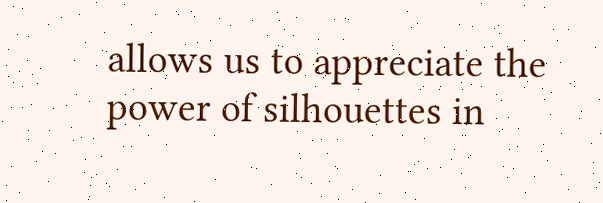allows us to appreciate the power of silhouettes in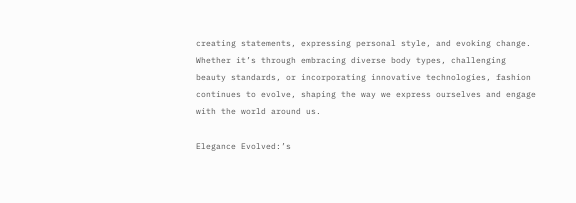creating statements, expressing personal style, and evoking change. Whether it’s through embracing diverse body types, challenging beauty standards, or incorporating innovative technologies, fashion continues to evolve, shaping the way we express ourselves and engage with the world around us.

Elegance Evolved:’s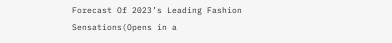Forecast Of 2023’s Leading Fashion Sensations(Opens in a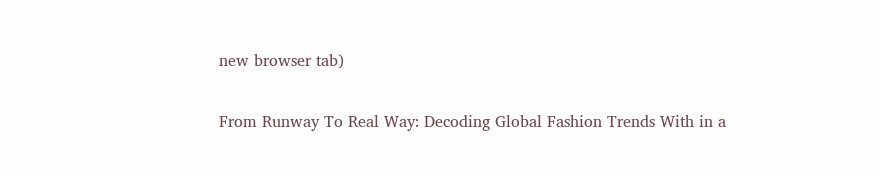new browser tab)

From Runway To Real Way: Decoding Global Fashion Trends With in a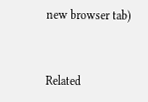new browser tab)


Related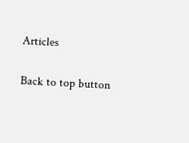Articles

Back to top button